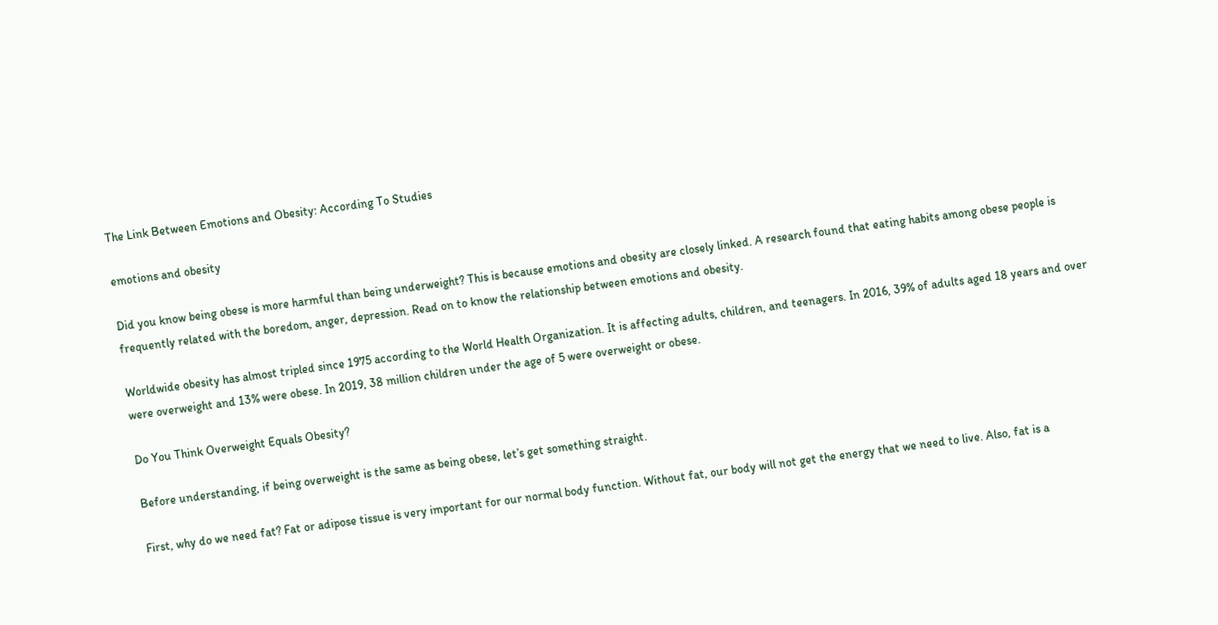The Link Between Emotions and Obesity: According To Studies

emotions and obesity

Did you know being obese is more harmful than being underweight? This is because emotions and obesity are closely linked. A research found that eating habits among obese people is frequently related with the boredom, anger, depression. Read on to know the relationship between emotions and obesity.

Worldwide obesity has almost tripled since 1975 according to the World Health Organization. It is affecting adults, children, and teenagers. In 2016, 39% of adults aged 18 years and over were overweight and 13% were obese. In 2019, 38 million children under the age of 5 were overweight or obese.

Do You Think Overweight Equals Obesity?

Before understanding, if being overweight is the same as being obese, let’s get something straight.

First, why do we need fat? Fat or adipose tissue is very important for our normal body function. Without fat, our body will not get the energy that we need to live. Also, fat is a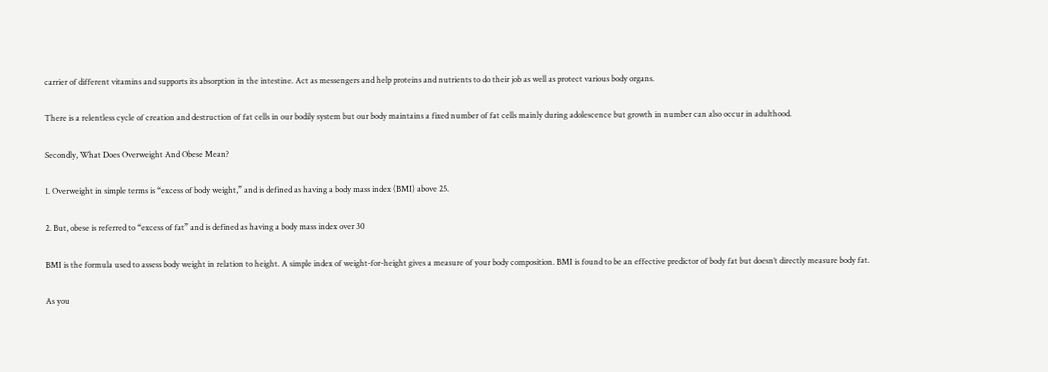carrier of different vitamins and supports its absorption in the intestine. Act as messengers and help proteins and nutrients to do their job as well as protect various body organs.

There is a relentless cycle of creation and destruction of fat cells in our bodily system but our body maintains a fixed number of fat cells mainly during adolescence but growth in number can also occur in adulthood.

Secondly, What Does Overweight And Obese Mean?

1. Overweight in simple terms is “excess of body weight,” and is defined as having a body mass index (BMI) above 25.

2. But, obese is referred to “excess of fat” and is defined as having a body mass index over 30

BMI is the formula used to assess body weight in relation to height. A simple index of weight-for-height gives a measure of your body composition. BMI is found to be an effective predictor of body fat but doesn’t directly measure body fat.

As you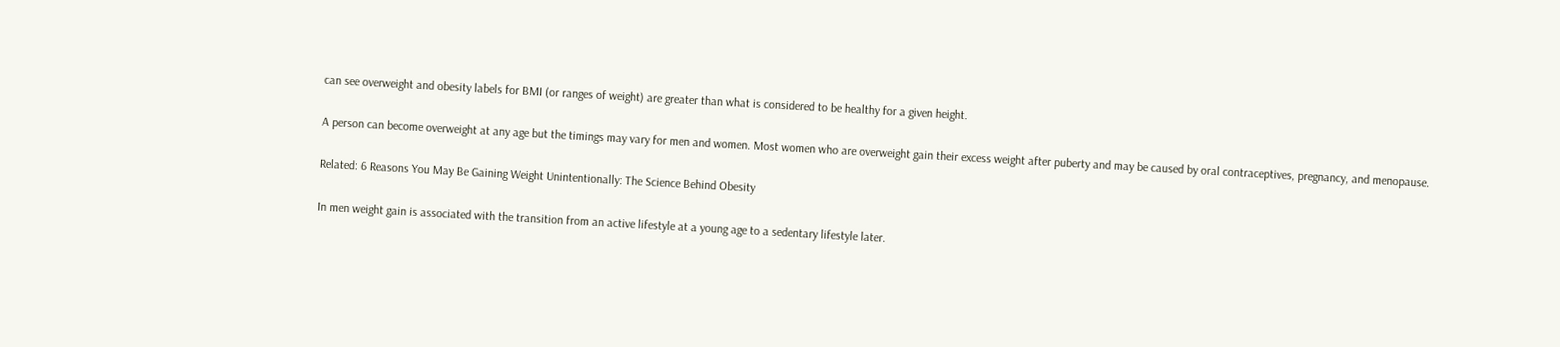can see overweight and obesity labels for BMI (or ranges of weight) are greater than what is considered to be healthy for a given height.

A person can become overweight at any age but the timings may vary for men and women. Most women who are overweight gain their excess weight after puberty and may be caused by oral contraceptives, pregnancy, and menopause.

Related: 6 Reasons You May Be Gaining Weight Unintentionally: The Science Behind Obesity

In men weight gain is associated with the transition from an active lifestyle at a young age to a sedentary lifestyle later.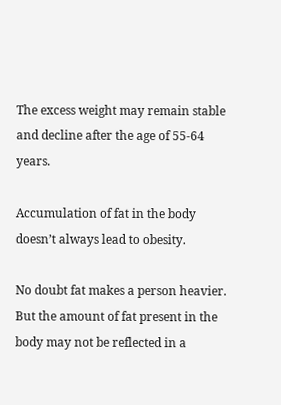The excess weight may remain stable and decline after the age of 55-64 years.

Accumulation of fat in the body doesn’t always lead to obesity.

No doubt fat makes a person heavier. But the amount of fat present in the body may not be reflected in a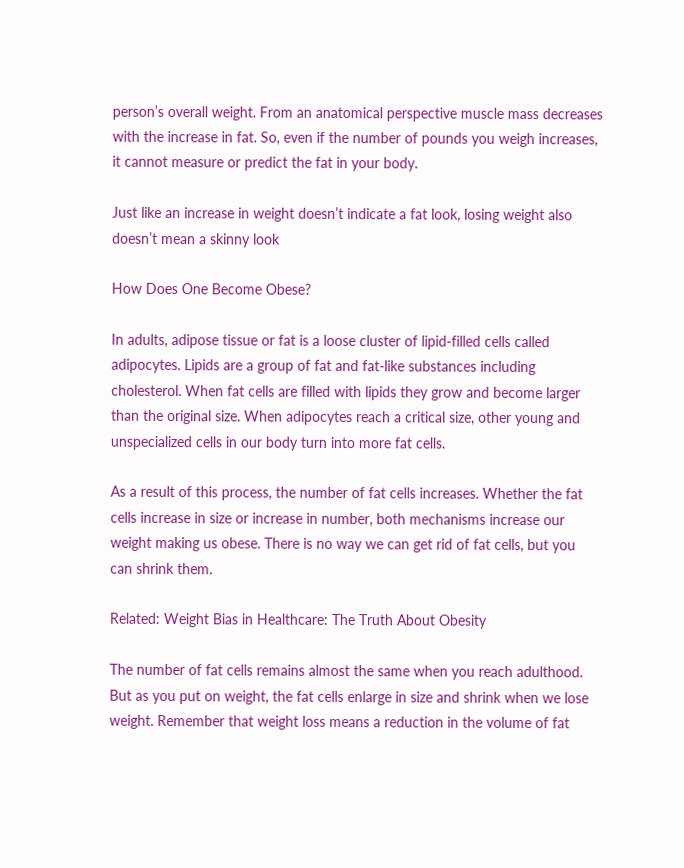person’s overall weight. From an anatomical perspective muscle mass decreases with the increase in fat. So, even if the number of pounds you weigh increases, it cannot measure or predict the fat in your body.

Just like an increase in weight doesn’t indicate a fat look, losing weight also doesn’t mean a skinny look

How Does One Become Obese?

In adults, adipose tissue or fat is a loose cluster of lipid-filled cells called adipocytes. Lipids are a group of fat and fat-like substances including cholesterol. When fat cells are filled with lipids they grow and become larger than the original size. When adipocytes reach a critical size, other young and unspecialized cells in our body turn into more fat cells.

As a result of this process, the number of fat cells increases. Whether the fat cells increase in size or increase in number, both mechanisms increase our weight making us obese. There is no way we can get rid of fat cells, but you can shrink them.

Related: Weight Bias in Healthcare: The Truth About Obesity

The number of fat cells remains almost the same when you reach adulthood. But as you put on weight, the fat cells enlarge in size and shrink when we lose weight. Remember that weight loss means a reduction in the volume of fat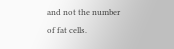and not the number of fat cells.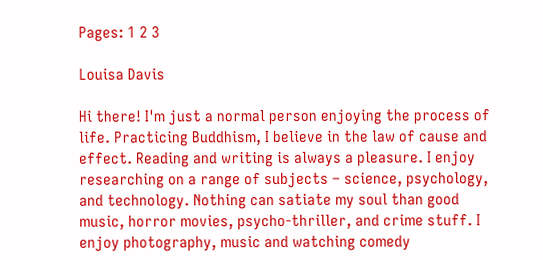Pages: 1 2 3

Louisa Davis

Hi there! I'm just a normal person enjoying the process of life. Practicing Buddhism, I believe in the law of cause and effect. Reading and writing is always a pleasure. I enjoy researching on a range of subjects – science, psychology, and technology. Nothing can satiate my soul than good music, horror movies, psycho-thriller, and crime stuff. I enjoy photography, music and watching comedy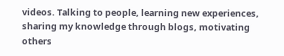videos. Talking to people, learning new experiences, sharing my knowledge through blogs, motivating others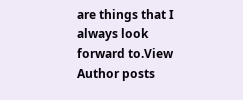are things that I always look forward to.View Author posts